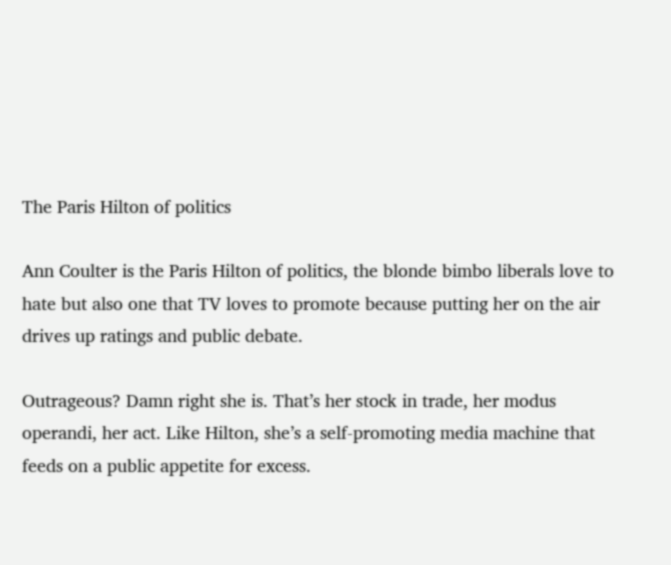The Paris Hilton of politics

Ann Coulter is the Paris Hilton of politics, the blonde bimbo liberals love to hate but also one that TV loves to promote because putting her on the air drives up ratings and public debate.

Outrageous? Damn right she is. That’s her stock in trade, her modus operandi, her act. Like Hilton, she’s a self-promoting media machine that feeds on a public appetite for excess.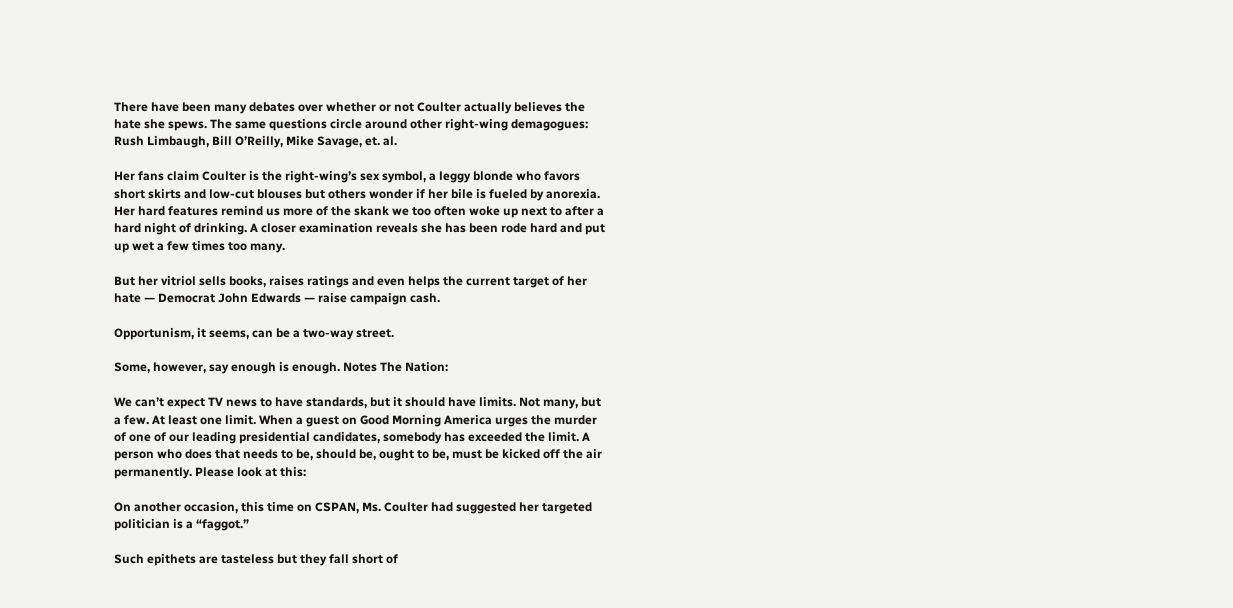There have been many debates over whether or not Coulter actually believes the hate she spews. The same questions circle around other right-wing demagogues: Rush Limbaugh, Bill O’Reilly, Mike Savage, et. al.

Her fans claim Coulter is the right-wing’s sex symbol, a leggy blonde who favors short skirts and low-cut blouses but others wonder if her bile is fueled by anorexia. Her hard features remind us more of the skank we too often woke up next to after a hard night of drinking. A closer examination reveals she has been rode hard and put up wet a few times too many.

But her vitriol sells books, raises ratings and even helps the current target of her hate — Democrat John Edwards — raise campaign cash.

Opportunism, it seems, can be a two-way street.

Some, however, say enough is enough. Notes The Nation:

We can’t expect TV news to have standards, but it should have limits. Not many, but a few. At least one limit. When a guest on Good Morning America urges the murder of one of our leading presidential candidates, somebody has exceeded the limit. A person who does that needs to be, should be, ought to be, must be kicked off the air permanently. Please look at this:

On another occasion, this time on CSPAN, Ms. Coulter had suggested her targeted politician is a “faggot.”

Such epithets are tasteless but they fall short of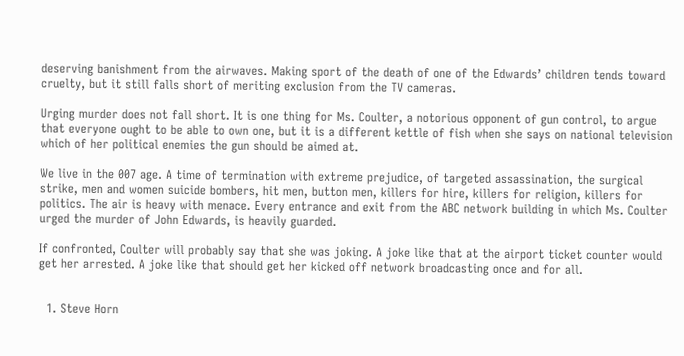deserving banishment from the airwaves. Making sport of the death of one of the Edwards’ children tends toward cruelty, but it still falls short of meriting exclusion from the TV cameras.

Urging murder does not fall short. It is one thing for Ms. Coulter, a notorious opponent of gun control, to argue that everyone ought to be able to own one, but it is a different kettle of fish when she says on national television which of her political enemies the gun should be aimed at.

We live in the 007 age. A time of termination with extreme prejudice, of targeted assassination, the surgical strike, men and women suicide bombers, hit men, button men, killers for hire, killers for religion, killers for politics. The air is heavy with menace. Every entrance and exit from the ABC network building in which Ms. Coulter urged the murder of John Edwards, is heavily guarded.

If confronted, Coulter will probably say that she was joking. A joke like that at the airport ticket counter would get her arrested. A joke like that should get her kicked off network broadcasting once and for all.


  1. Steve Horn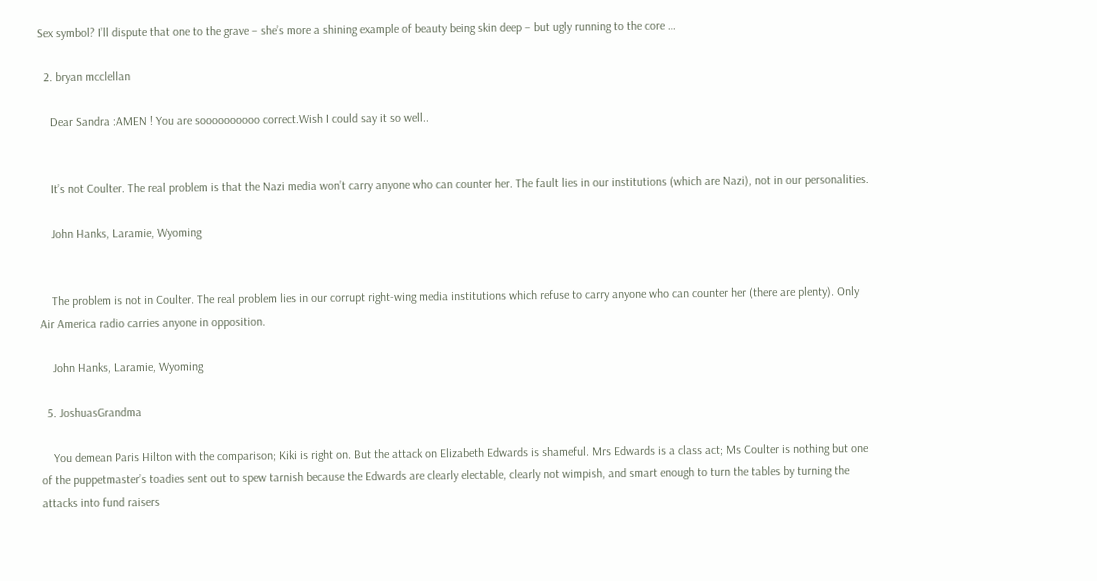Sex symbol? I’ll dispute that one to the grave – she’s more a shining example of beauty being skin deep – but ugly running to the core …

  2. bryan mcclellan

    Dear Sandra :AMEN ! You are soooooooooo correct.Wish I could say it so well..


    It’s not Coulter. The real problem is that the Nazi media won’t carry anyone who can counter her. The fault lies in our institutions (which are Nazi), not in our personalities.

    John Hanks, Laramie, Wyoming


    The problem is not in Coulter. The real problem lies in our corrupt right-wing media institutions which refuse to carry anyone who can counter her (there are plenty). Only Air America radio carries anyone in opposition.

    John Hanks, Laramie, Wyoming

  5. JoshuasGrandma

    You demean Paris Hilton with the comparison; Kiki is right on. But the attack on Elizabeth Edwards is shameful. Mrs Edwards is a class act; Ms Coulter is nothing but one of the puppetmaster’s toadies sent out to spew tarnish because the Edwards are clearly electable, clearly not wimpish, and smart enough to turn the tables by turning the attacks into fund raisers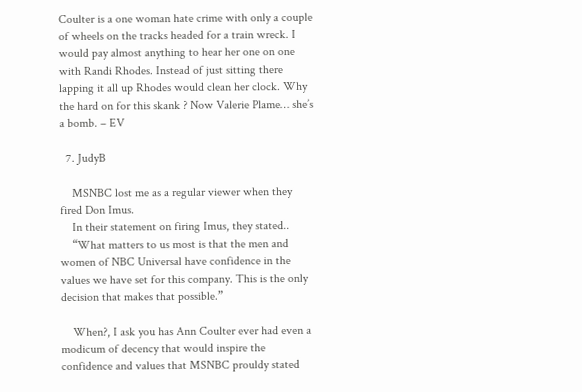Coulter is a one woman hate crime with only a couple of wheels on the tracks headed for a train wreck. I would pay almost anything to hear her one on one with Randi Rhodes. Instead of just sitting there lapping it all up Rhodes would clean her clock. Why the hard on for this skank ? Now Valerie Plame… she’s a bomb. – EV

  7. JudyB

    MSNBC lost me as a regular viewer when they fired Don Imus.
    In their statement on firing Imus, they stated..
    “What matters to us most is that the men and women of NBC Universal have confidence in the values we have set for this company. This is the only decision that makes that possible.”

    When?, I ask you has Ann Coulter ever had even a modicum of decency that would inspire the confidence and values that MSNBC prouldy stated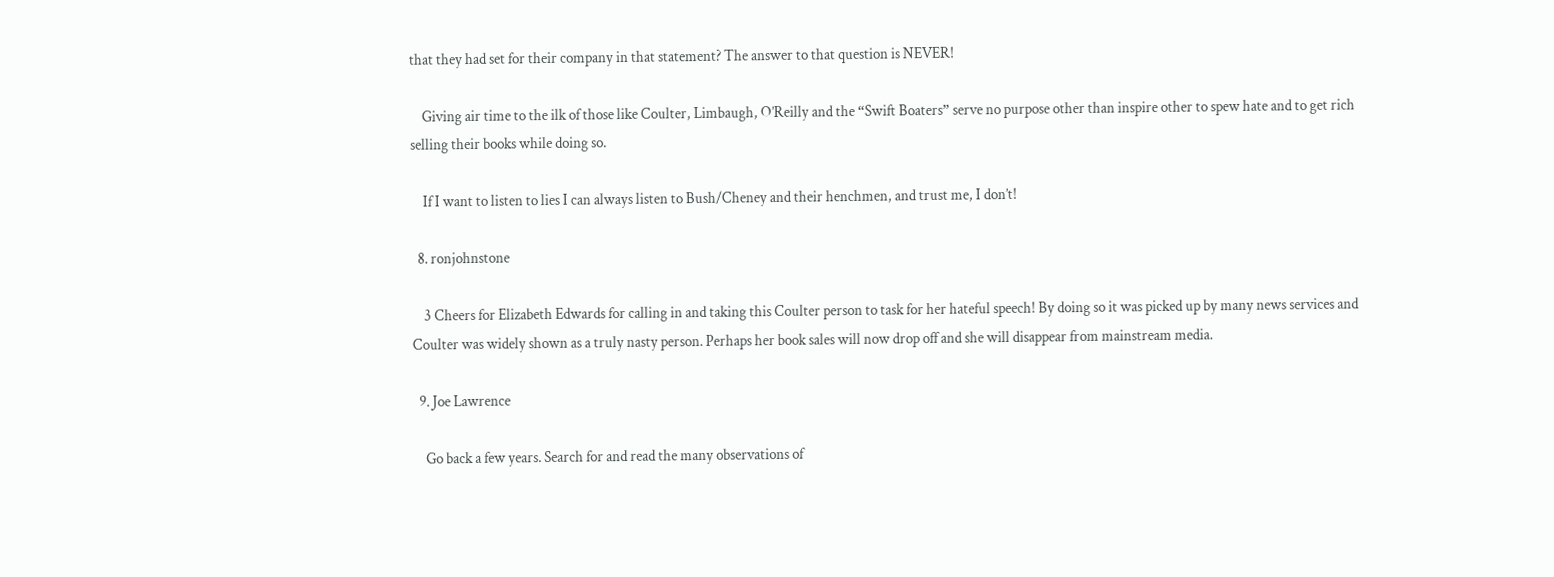that they had set for their company in that statement? The answer to that question is NEVER!

    Giving air time to the ilk of those like Coulter, Limbaugh, O’Reilly and the “Swift Boaters” serve no purpose other than inspire other to spew hate and to get rich selling their books while doing so.

    If I want to listen to lies I can always listen to Bush/Cheney and their henchmen, and trust me, I don’t!

  8. ronjohnstone

    3 Cheers for Elizabeth Edwards for calling in and taking this Coulter person to task for her hateful speech! By doing so it was picked up by many news services and Coulter was widely shown as a truly nasty person. Perhaps her book sales will now drop off and she will disappear from mainstream media.

  9. Joe Lawrence

    Go back a few years. Search for and read the many observations of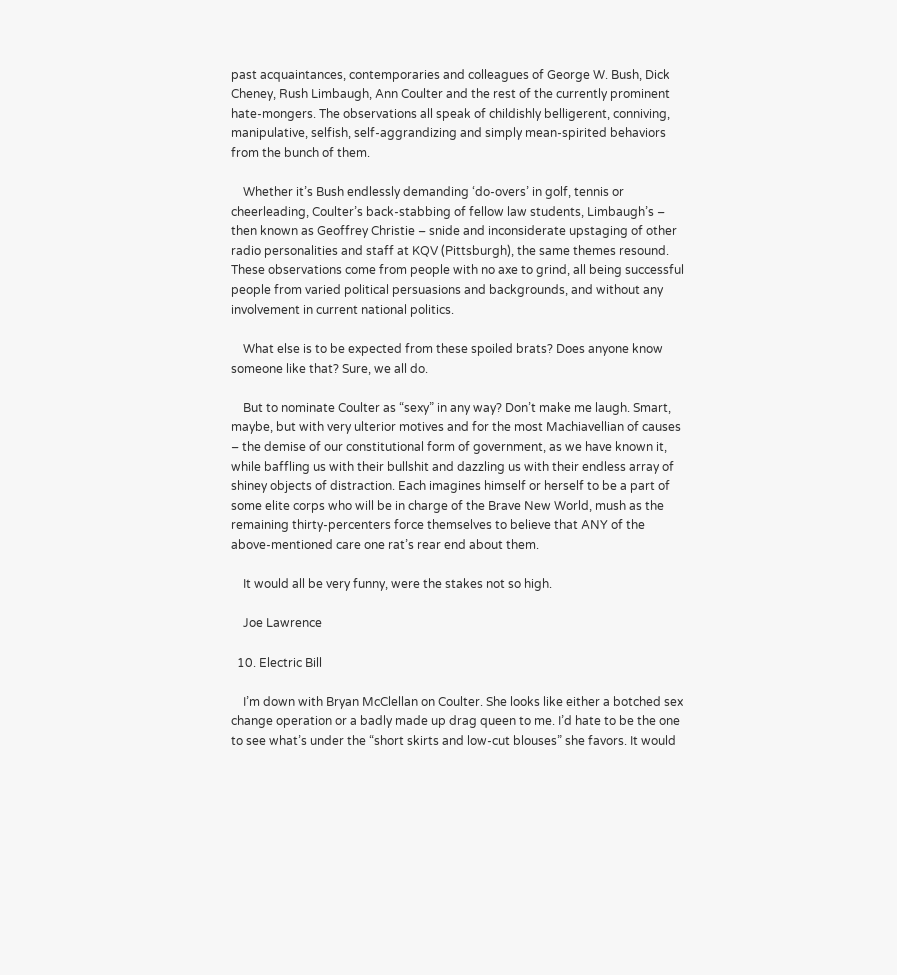past acquaintances, contemporaries and colleagues of George W. Bush, Dick Cheney, Rush Limbaugh, Ann Coulter and the rest of the currently prominent hate-mongers. The observations all speak of childishly belligerent, conniving, manipulative, selfish, self-aggrandizing and simply mean-spirited behaviors from the bunch of them.

    Whether it’s Bush endlessly demanding ‘do-overs’ in golf, tennis or cheerleading, Coulter’s back-stabbing of fellow law students, Limbaugh’s – then known as Geoffrey Christie – snide and inconsiderate upstaging of other radio personalities and staff at KQV (Pittsburgh), the same themes resound. These observations come from people with no axe to grind, all being successful people from varied political persuasions and backgrounds, and without any involvement in current national politics.

    What else is to be expected from these spoiled brats? Does anyone know someone like that? Sure, we all do.

    But to nominate Coulter as “sexy” in any way? Don’t make me laugh. Smart, maybe, but with very ulterior motives and for the most Machiavellian of causes – the demise of our constitutional form of government, as we have known it, while baffling us with their bullshit and dazzling us with their endless array of shiney objects of distraction. Each imagines himself or herself to be a part of some elite corps who will be in charge of the Brave New World, mush as the remaining thirty-percenters force themselves to believe that ANY of the above-mentioned care one rat’s rear end about them.

    It would all be very funny, were the stakes not so high.

    Joe Lawrence

  10. Electric Bill

    I’m down with Bryan McClellan on Coulter. She looks like either a botched sex change operation or a badly made up drag queen to me. I’d hate to be the one to see what’s under the “short skirts and low-cut blouses” she favors. It would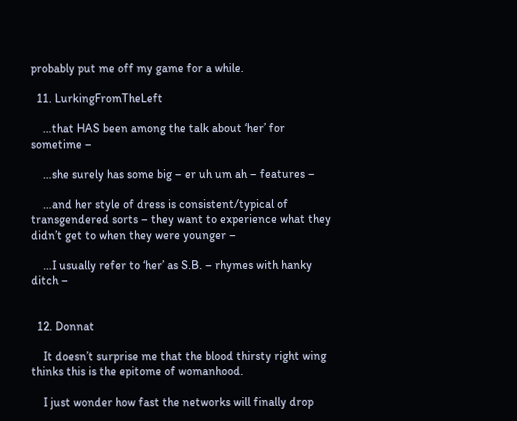probably put me off my game for a while.

  11. LurkingFromTheLeft

    …that HAS been among the talk about ‘her’ for sometime –

    …she surely has some big – er uh um ah – features –

    …and her style of dress is consistent/typical of transgendered sorts – they want to experience what they didn’t get to when they were younger –

    …I usually refer to ‘her’ as S.B. – rhymes with hanky ditch –


  12. Donnat

    It doesn’t surprise me that the blood thirsty right wing thinks this is the epitome of womanhood.

    I just wonder how fast the networks will finally drop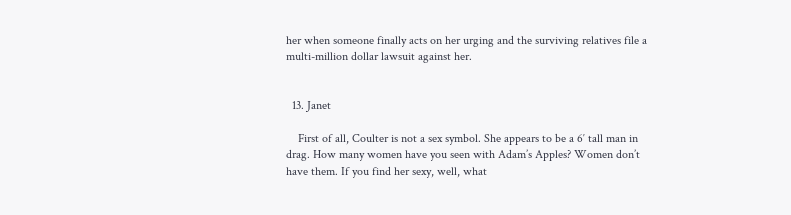her when someone finally acts on her urging and the surviving relatives file a multi-million dollar lawsuit against her.


  13. Janet

    First of all, Coulter is not a sex symbol. She appears to be a 6′ tall man in drag. How many women have you seen with Adam’s Apples? Women don’t have them. If you find her sexy, well, what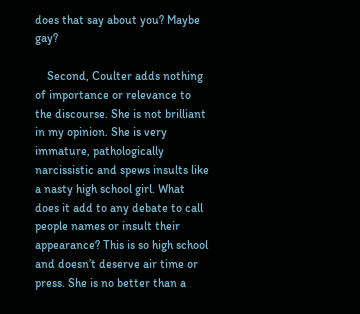does that say about you? Maybe gay?

    Second, Coulter adds nothing of importance or relevance to the discourse. She is not brilliant in my opinion. She is very immature, pathologically narcissistic and spews insults like a nasty high school girl. What does it add to any debate to call people names or insult their appearance? This is so high school and doesn’t deserve air time or press. She is no better than a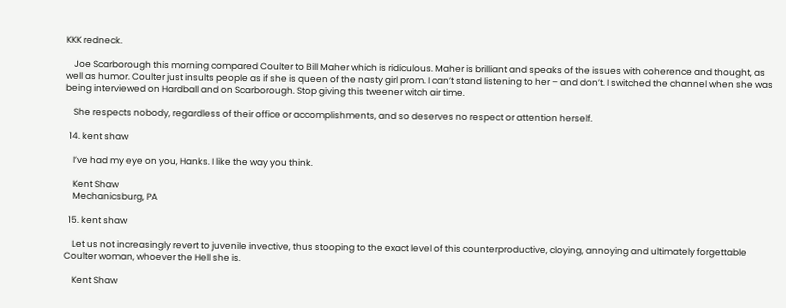KKK redneck.

    Joe Scarborough this morning compared Coulter to Bill Maher which is ridiculous. Maher is brilliant and speaks of the issues with coherence and thought, as well as humor. Coulter just insults people as if she is queen of the nasty girl prom. I can’t stand listening to her – and don’t. I switched the channel when she was being interviewed on Hardball and on Scarborough. Stop giving this tweener witch air time.

    She respects nobody, regardless of their office or accomplishments, and so deserves no respect or attention herself.

  14. kent shaw

    I’ve had my eye on you, Hanks. I like the way you think.

    Kent Shaw
    Mechanicsburg, PA

  15. kent shaw

    Let us not increasingly revert to juvenile invective, thus stooping to the exact level of this counterproductive, cloying, annoying and ultimately forgettable Coulter woman, whoever the Hell she is.

    Kent Shaw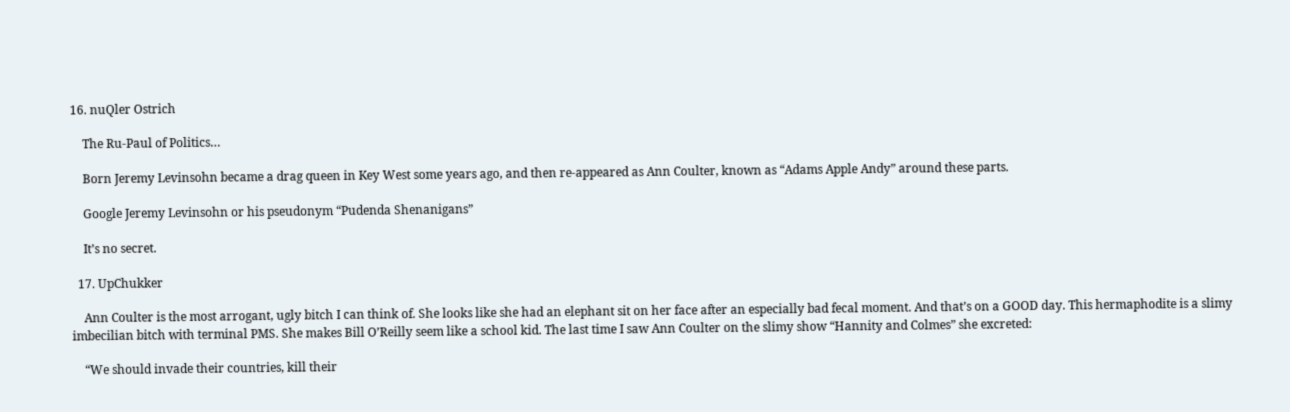16. nuQler Ostrich

    The Ru-Paul of Politics…

    Born Jeremy Levinsohn became a drag queen in Key West some years ago, and then re-appeared as Ann Coulter, known as “Adams Apple Andy” around these parts.

    Google Jeremy Levinsohn or his pseudonym “Pudenda Shenanigans”

    It’s no secret.

  17. UpChukker

    Ann Coulter is the most arrogant, ugly bitch I can think of. She looks like she had an elephant sit on her face after an especially bad fecal moment. And that’s on a GOOD day. This hermaphodite is a slimy imbecilian bitch with terminal PMS. She makes Bill O’Reilly seem like a school kid. The last time I saw Ann Coulter on the slimy show “Hannity and Colmes” she excreted:

    “We should invade their countries, kill their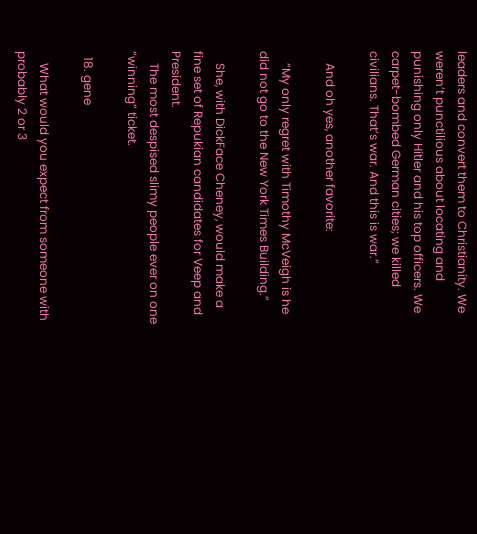leaders and convert them to Christianity. We weren’t punctilious about locating and punishing only Hitler and his top officers. We carpet-bombed German cities; we killed civilians. That’s war. And this is war.”

    And oh yes, another favorite:

    “My only regret with Timothy McVeigh is he did not go to the New York Times Building.”

    She, with DickFace Cheney, would make a fine set of Repukian candidates for Veep and President.
    The most despised slimy people ever on one “winning” ticket.

  18. gene

    What would you expect from someone with probably 2 or 3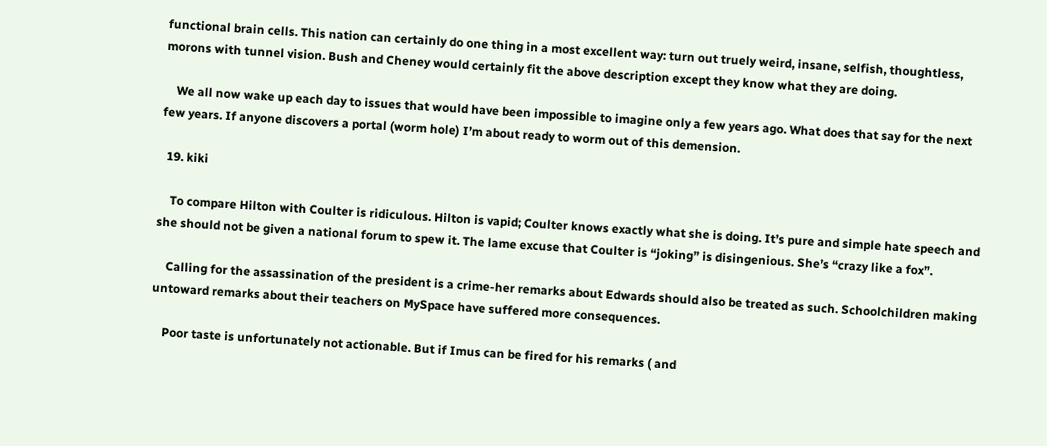functional brain cells. This nation can certainly do one thing in a most excellent way: turn out truely weird, insane, selfish, thoughtless, morons with tunnel vision. Bush and Cheney would certainly fit the above description except they know what they are doing.

    We all now wake up each day to issues that would have been impossible to imagine only a few years ago. What does that say for the next few years. If anyone discovers a portal (worm hole) I’m about ready to worm out of this demension.

  19. kiki

    To compare Hilton with Coulter is ridiculous. Hilton is vapid; Coulter knows exactly what she is doing. It’s pure and simple hate speech and she should not be given a national forum to spew it. The lame excuse that Coulter is “joking” is disingenious. She’s “crazy like a fox”.

    Calling for the assassination of the president is a crime-her remarks about Edwards should also be treated as such. Schoolchildren making untoward remarks about their teachers on MySpace have suffered more consequences.

    Poor taste is unfortunately not actionable. But if Imus can be fired for his remarks ( and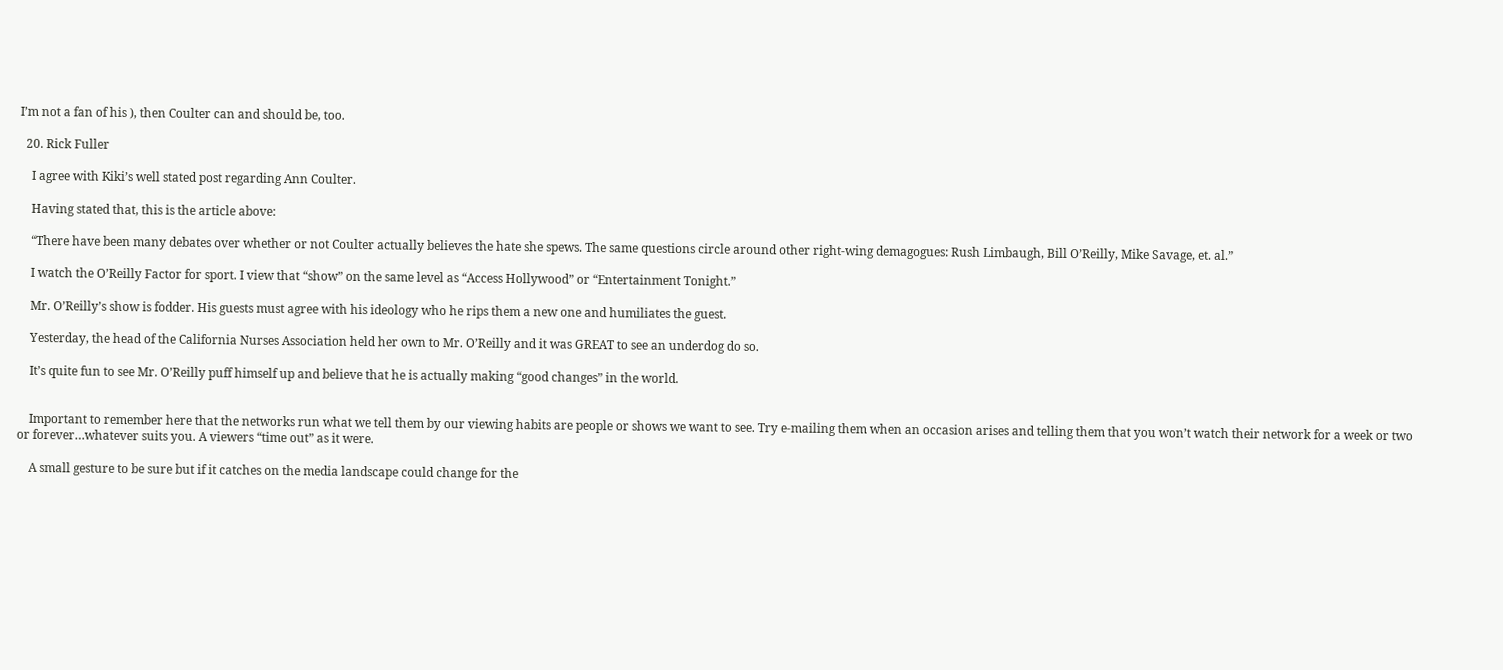I’m not a fan of his ), then Coulter can and should be, too.

  20. Rick Fuller

    I agree with Kiki’s well stated post regarding Ann Coulter.

    Having stated that, this is the article above:

    “There have been many debates over whether or not Coulter actually believes the hate she spews. The same questions circle around other right-wing demagogues: Rush Limbaugh, Bill O’Reilly, Mike Savage, et. al.”

    I watch the O’Reilly Factor for sport. I view that “show” on the same level as “Access Hollywood” or “Entertainment Tonight.”

    Mr. O’Reilly’s show is fodder. His guests must agree with his ideology who he rips them a new one and humiliates the guest.

    Yesterday, the head of the California Nurses Association held her own to Mr. O’Reilly and it was GREAT to see an underdog do so.

    It’s quite fun to see Mr. O’Reilly puff himself up and believe that he is actually making “good changes” in the world.


    Important to remember here that the networks run what we tell them by our viewing habits are people or shows we want to see. Try e-mailing them when an occasion arises and telling them that you won’t watch their network for a week or two or forever…whatever suits you. A viewers “time out” as it were.

    A small gesture to be sure but if it catches on the media landscape could change for the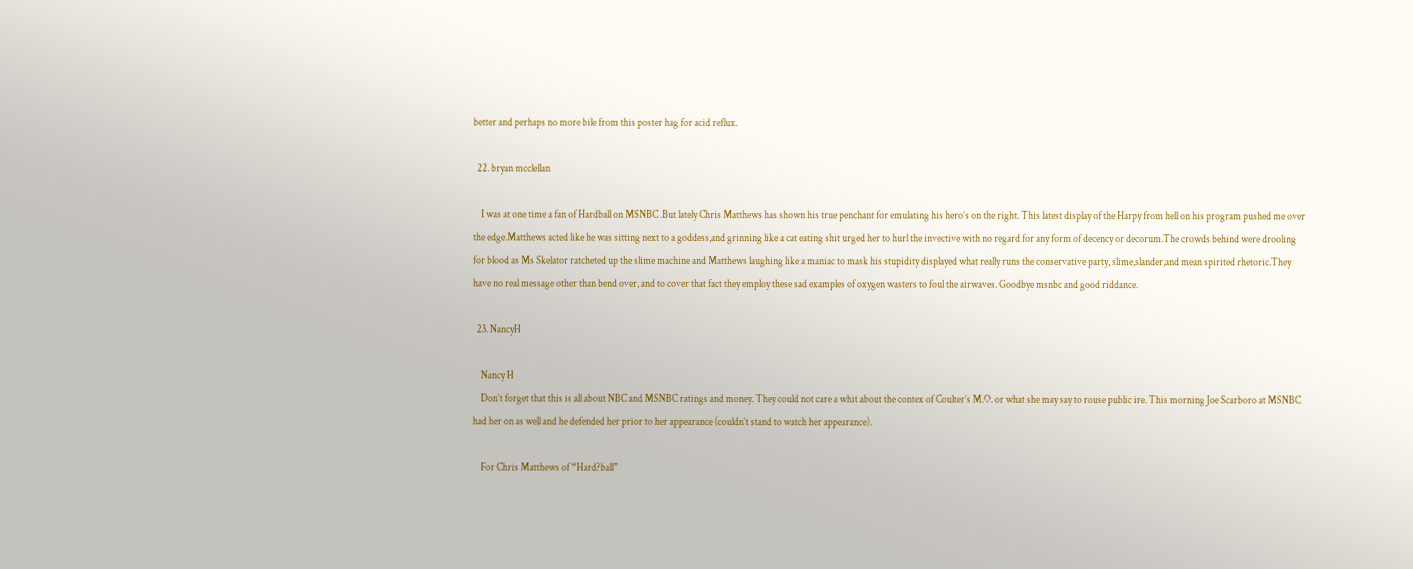better and perhaps no more bile from this poster hag for acid reflux.

  22. bryan mcclellan

    I was at one time a fan of Hardball on MSNBC .But lately Chris Matthews has shown his true penchant for emulating his hero’s on the right. This latest display of the Harpy from hell on his program pushed me over the edge.Matthews acted like he was sitting next to a goddess,and grinning like a cat eating shit urged her to hurl the invective with no regard for any form of decency or decorum.The crowds behind were drooling for blood as Ms Skelator ratcheted up the slime machine and Matthews laughing like a maniac to mask his stupidity displayed what really runs the conservative party, slime,slander,and mean spirited rhetoric.They have no real message other than bend over, and to cover that fact they employ these sad examples of oxygen wasters to foul the airwaves. Goodbye msnbc and good riddance.

  23. NancyH

    Nancy H
    Don’t forget that this is all about NBC and MSNBC ratings and money. They could not care a whit about the contex of Coulter’s M.O. or what she may say to rouse public ire. This morning Joe Scarboro at MSNBC had her on as well and he defended her prior to her appearance (couldn’t stand to watch her appearance).

    For Chris Matthews of “Hard?ball”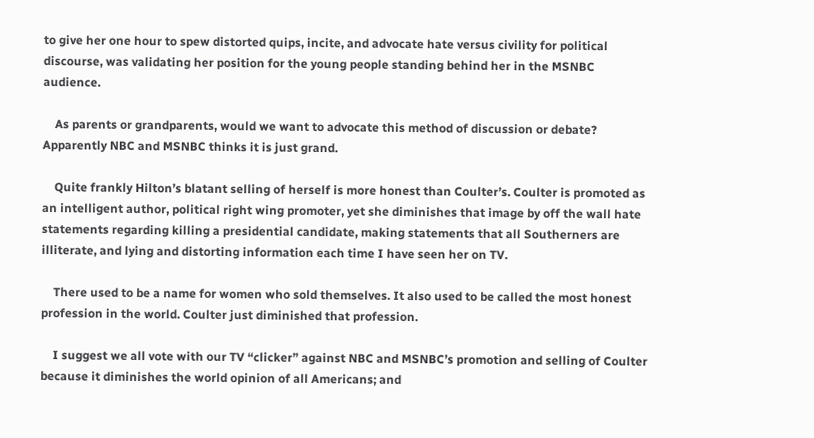to give her one hour to spew distorted quips, incite, and advocate hate versus civility for political discourse, was validating her position for the young people standing behind her in the MSNBC audience.

    As parents or grandparents, would we want to advocate this method of discussion or debate? Apparently NBC and MSNBC thinks it is just grand.

    Quite frankly Hilton’s blatant selling of herself is more honest than Coulter’s. Coulter is promoted as an intelligent author, political right wing promoter, yet she diminishes that image by off the wall hate statements regarding killing a presidential candidate, making statements that all Southerners are illiterate, and lying and distorting information each time I have seen her on TV.

    There used to be a name for women who sold themselves. It also used to be called the most honest profession in the world. Coulter just diminished that profession.

    I suggest we all vote with our TV “clicker” against NBC and MSNBC’s promotion and selling of Coulter because it diminishes the world opinion of all Americans; and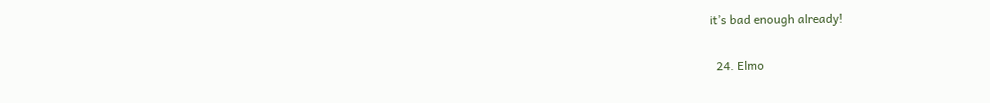it’s bad enough already!

  24. Elmo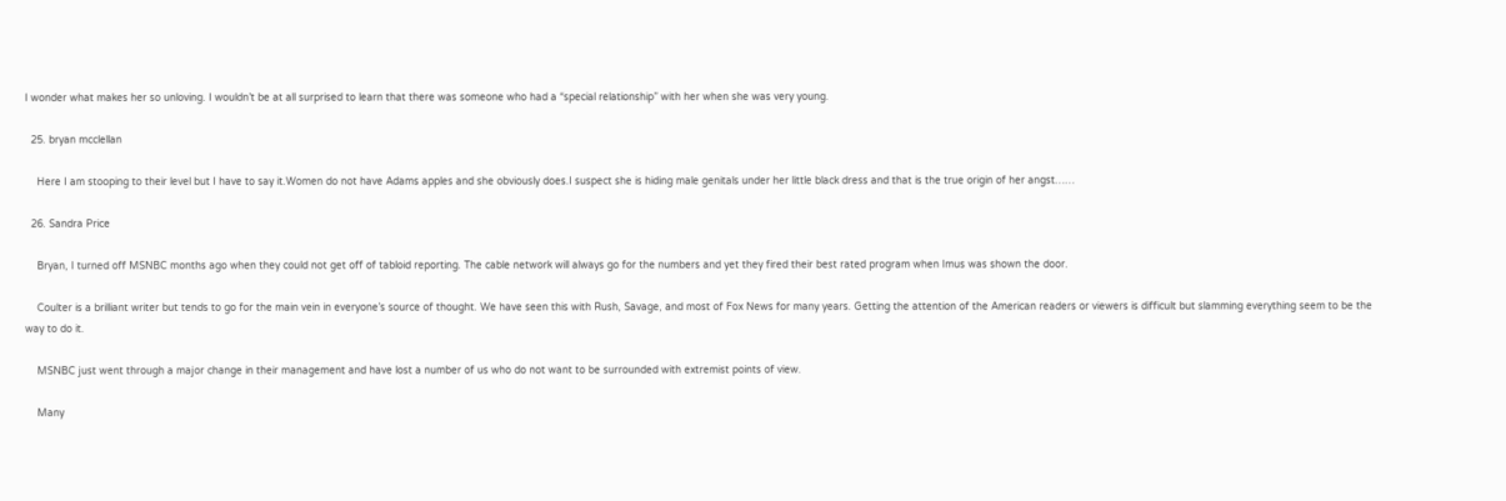I wonder what makes her so unloving. I wouldn’t be at all surprised to learn that there was someone who had a “special relationship” with her when she was very young.

  25. bryan mcclellan

    Here I am stooping to their level but I have to say it.Women do not have Adams apples and she obviously does.I suspect she is hiding male genitals under her little black dress and that is the true origin of her angst……

  26. Sandra Price

    Bryan, I turned off MSNBC months ago when they could not get off of tabloid reporting. The cable network will always go for the numbers and yet they fired their best rated program when Imus was shown the door.

    Coulter is a brilliant writer but tends to go for the main vein in everyone’s source of thought. We have seen this with Rush, Savage, and most of Fox News for many years. Getting the attention of the American readers or viewers is difficult but slamming everything seem to be the way to do it.

    MSNBC just went through a major change in their management and have lost a number of us who do not want to be surrounded with extremist points of view.

    Many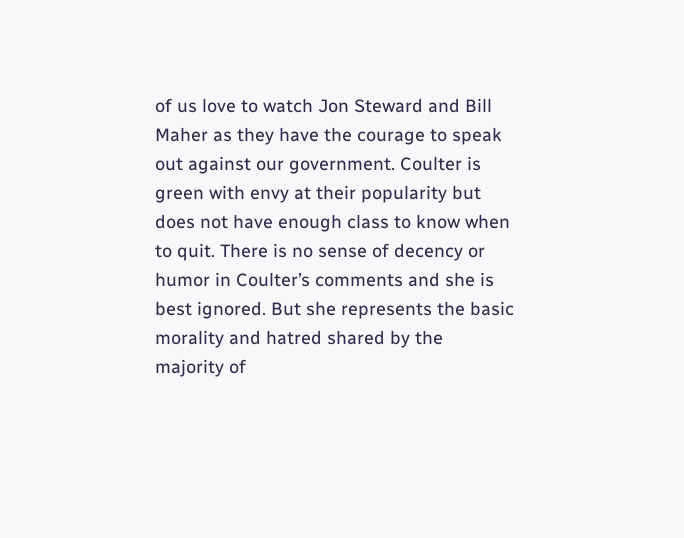of us love to watch Jon Steward and Bill Maher as they have the courage to speak out against our government. Coulter is green with envy at their popularity but does not have enough class to know when to quit. There is no sense of decency or humor in Coulter’s comments and she is best ignored. But she represents the basic morality and hatred shared by the majority of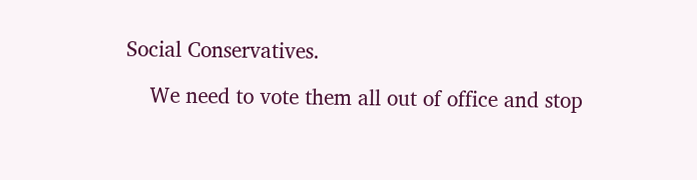Social Conservatives.

    We need to vote them all out of office and stop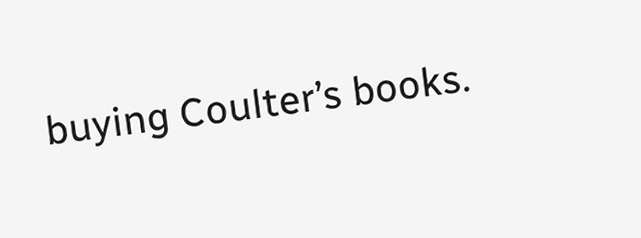buying Coulter’s books.